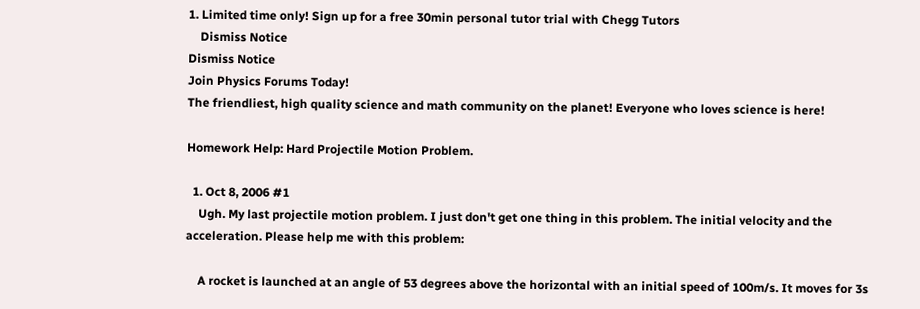1. Limited time only! Sign up for a free 30min personal tutor trial with Chegg Tutors
    Dismiss Notice
Dismiss Notice
Join Physics Forums Today!
The friendliest, high quality science and math community on the planet! Everyone who loves science is here!

Homework Help: Hard Projectile Motion Problem.

  1. Oct 8, 2006 #1
    Ugh. My last projectile motion problem. I just don't get one thing in this problem. The initial velocity and the acceleration. Please help me with this problem:

    A rocket is launched at an angle of 53 degrees above the horizontal with an initial speed of 100m/s. It moves for 3s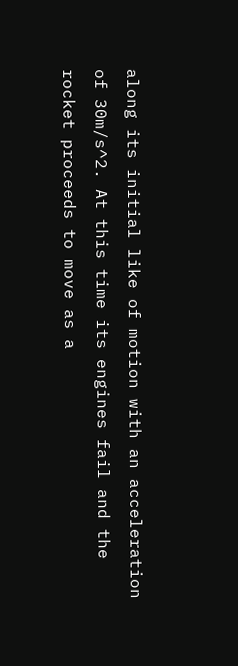along its initial like of motion with an acceleration of 30m/s^2. At this time its engines fail and the rocket proceeds to move as a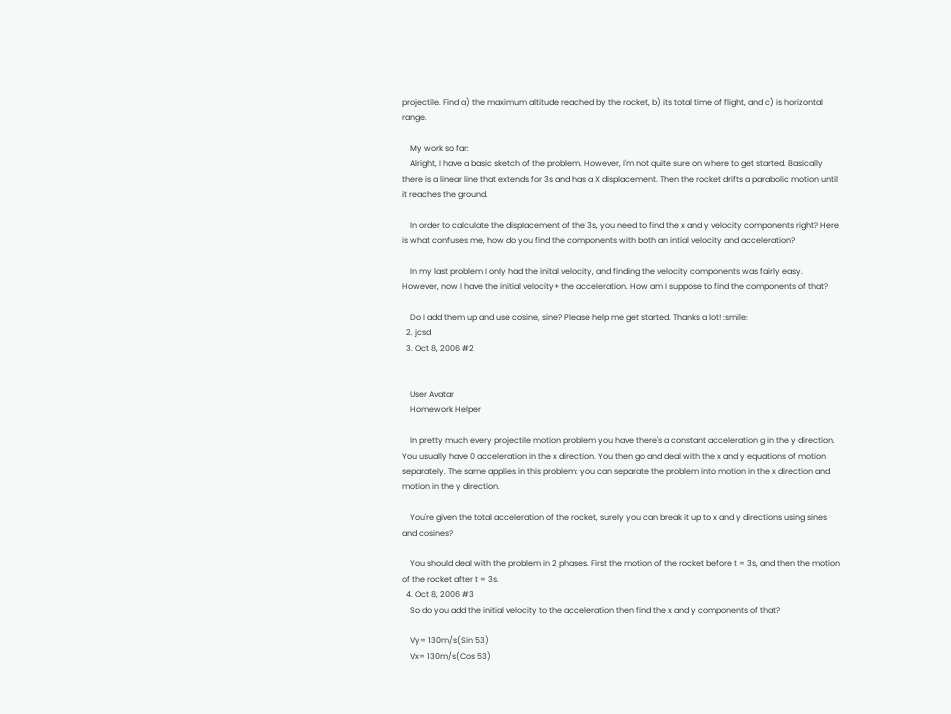projectile. Find a) the maximum altitude reached by the rocket, b) its total time of flight, and c) is horizontal range.

    My work so far:
    Alright, I have a basic sketch of the problem. However, I'm not quite sure on where to get started. Basically there is a linear line that extends for 3s and has a X displacement. Then the rocket drifts a parabolic motion until it reaches the ground.

    In order to calculate the displacement of the 3s, you need to find the x and y velocity components right? Here is what confuses me, how do you find the components with both an intial velocity and acceleration?

    In my last problem I only had the inital velocity, and finding the velocity components was fairly easy. However, now I have the initial velocity+ the acceleration. How am I suppose to find the components of that?

    Do I add them up and use cosine, sine? Please help me get started. Thanks a lot! :smile:
  2. jcsd
  3. Oct 8, 2006 #2


    User Avatar
    Homework Helper

    In pretty much every projectile motion problem you have there's a constant acceleration g in the y direction. You usually have 0 acceleration in the x direction. You then go and deal with the x and y equations of motion separately. The same applies in this problem: you can separate the problem into motion in the x direction and motion in the y direction.

    You're given the total acceleration of the rocket, surely you can break it up to x and y directions using sines and cosines?

    You should deal with the problem in 2 phases. First the motion of the rocket before t = 3s, and then the motion of the rocket after t = 3s.
  4. Oct 8, 2006 #3
    So do you add the initial velocity to the acceleration then find the x and y components of that?

    Vy= 130m/s(Sin 53)
    Vx= 130m/s(Cos 53)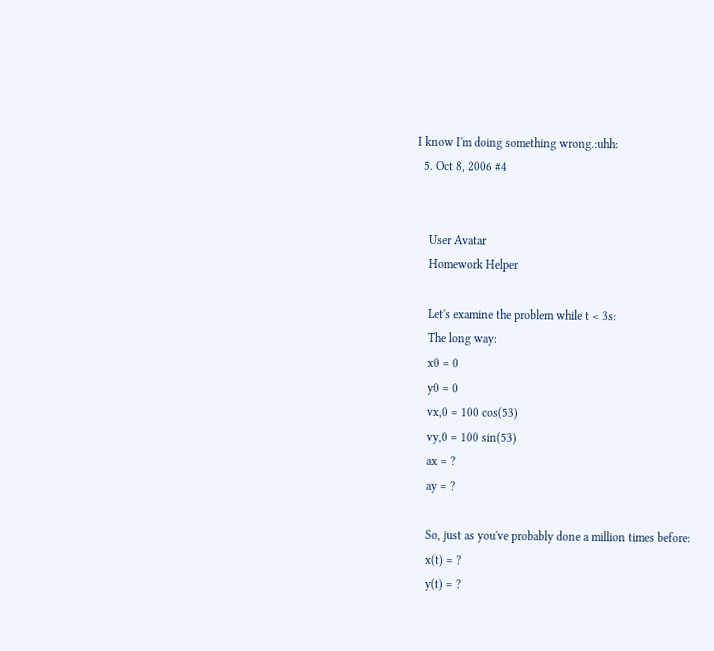I know I'm doing something wrong.:uhh:
  5. Oct 8, 2006 #4


    User Avatar
    Homework Helper

    Let's examine the problem while t < 3s:
    The long way:
    x0 = 0
    y0 = 0
    vx,0 = 100 cos(53)
    vy,0 = 100 sin(53)
    ax = ?
    ay = ?

    So, just as you've probably done a million times before:
    x(t) = ?
    y(t) = ?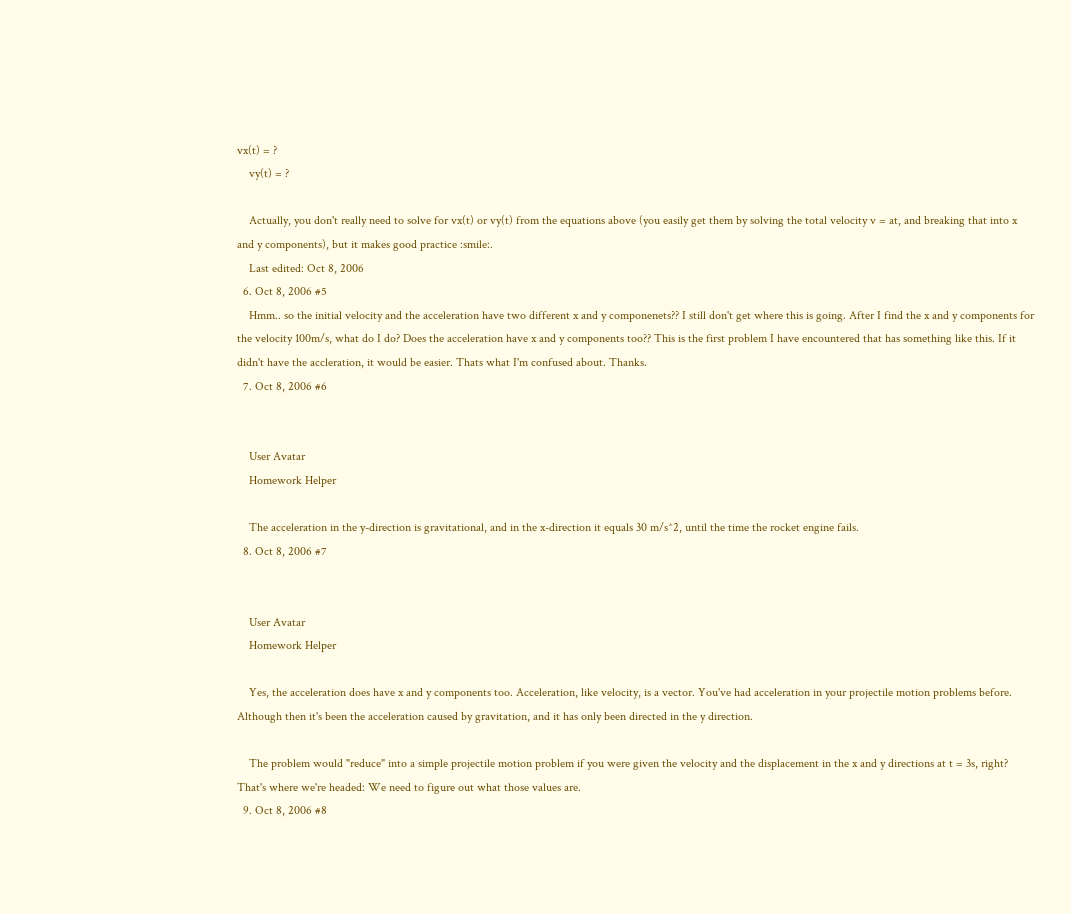vx(t) = ?
    vy(t) = ?

    Actually, you don't really need to solve for vx(t) or vy(t) from the equations above (you easily get them by solving the total velocity v = at, and breaking that into x and y components), but it makes good practice :smile:.
    Last edited: Oct 8, 2006
  6. Oct 8, 2006 #5
    Hmm.. so the initial velocity and the acceleration have two different x and y componenets?? I still don't get where this is going. After I find the x and y components for the velocity 100m/s, what do I do? Does the acceleration have x and y components too?? This is the first problem I have encountered that has something like this. If it didn't have the accleration, it would be easier. Thats what I'm confused about. Thanks.
  7. Oct 8, 2006 #6


    User Avatar
    Homework Helper

    The acceleration in the y-direction is gravitational, and in the x-direction it equals 30 m/s^2, until the time the rocket engine fails.
  8. Oct 8, 2006 #7


    User Avatar
    Homework Helper

    Yes, the acceleration does have x and y components too. Acceleration, like velocity, is a vector. You've had acceleration in your projectile motion problems before. Although then it's been the acceleration caused by gravitation, and it has only been directed in the y direction.

    The problem would "reduce" into a simple projectile motion problem if you were given the velocity and the displacement in the x and y directions at t = 3s, right? That's where we're headed: We need to figure out what those values are.
  9. Oct 8, 2006 #8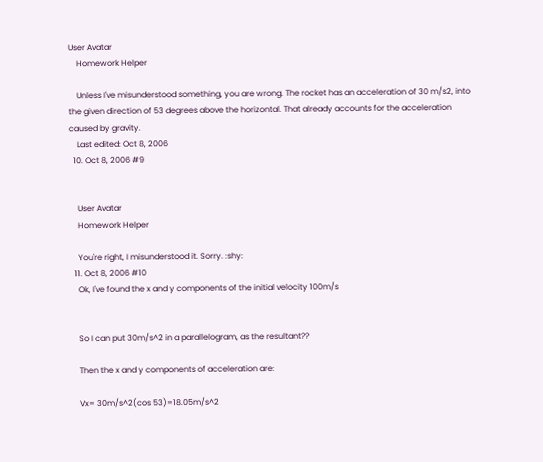User Avatar
    Homework Helper

    Unless I've misunderstood something, you are wrong. The rocket has an acceleration of 30 m/s2, into the given direction of 53 degrees above the horizontal. That already accounts for the acceleration caused by gravity.
    Last edited: Oct 8, 2006
  10. Oct 8, 2006 #9


    User Avatar
    Homework Helper

    You're right, I misunderstood it. Sorry. :shy:
  11. Oct 8, 2006 #10
    Ok, I've found the x and y components of the initial velocity 100m/s


    So I can put 30m/s^2 in a parallelogram, as the resultant??

    Then the x and y components of acceleration are:

    Vx= 30m/s^2(cos 53)=18.05m/s^2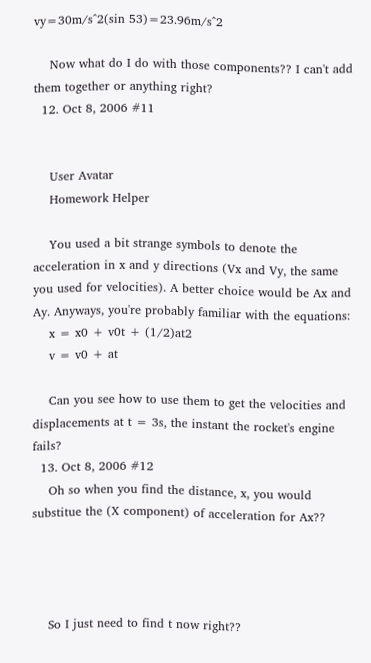vy=30m/s^2(sin 53)=23.96m/s^2

    Now what do I do with those components?? I can't add them together or anything right?
  12. Oct 8, 2006 #11


    User Avatar
    Homework Helper

    You used a bit strange symbols to denote the acceleration in x and y directions (Vx and Vy, the same you used for velocities). A better choice would be Ax and Ay. Anyways, you're probably familiar with the equations:
    x = x0 + v0t + (1/2)at2
    v = v0 + at

    Can you see how to use them to get the velocities and displacements at t = 3s, the instant the rocket's engine fails?
  13. Oct 8, 2006 #12
    Oh so when you find the distance, x, you would substitue the (X component) of acceleration for Ax??




    So I just need to find t now right??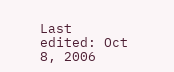Last edited: Oct 8, 2006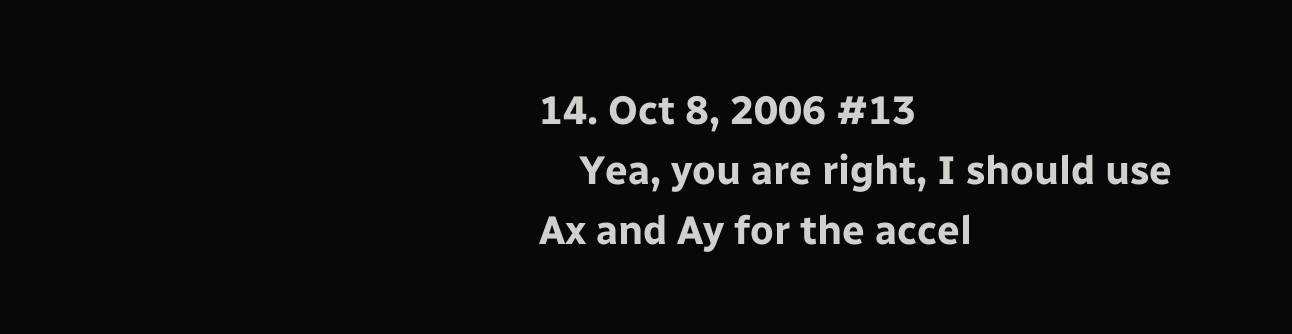14. Oct 8, 2006 #13
    Yea, you are right, I should use Ax and Ay for the accel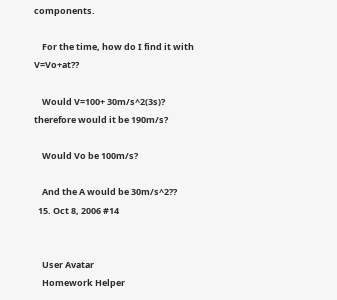components.

    For the time, how do I find it with V=Vo+at??

    Would V=100+ 30m/s^2(3s)? therefore would it be 190m/s?

    Would Vo be 100m/s?

    And the A would be 30m/s^2??
  15. Oct 8, 2006 #14


    User Avatar
    Homework Helper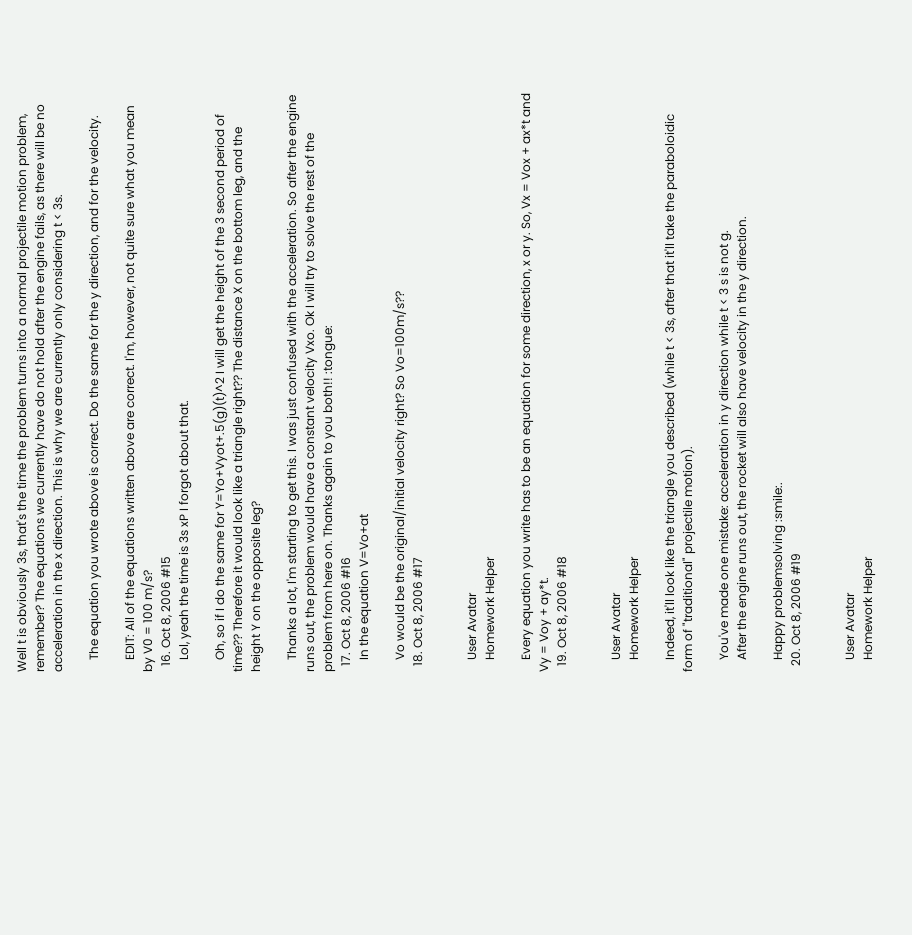Well t is obviously 3s, that's the time the problem turns into a normal projectile motion problem, remember? The equations we currently have do not hold after the engine fails, as there will be no acceleration in the x direction. This is why we are currently only considering t < 3s.

    The equation you wrote above is correct. Do the same for the y direction, and for the velocity.

    EDIT: All of the equations written above are correct. I'm, however, not quite sure what you mean by V0 = 100 m/s?
  16. Oct 8, 2006 #15
    Lol, yeah the time is 3s xP I forgot about that.

    Oh, so if I do the same for Y=Yo+Vyot+.5(g)(t)^2 I will get the height of the 3 second period of time?? Therefore it would look like a triangle right?? The distance X on the bottom leg, and the height Y on the opposite leg?

    Thanks a lot, I'm starting to get this. I was just confused with the acceleration. So after the engine runs out, the problem would have a constant velocity Vxo. Ok I will try to solve the rest of the problem from here on. Thanks again to you both!! :tongue:
  17. Oct 8, 2006 #16
    In the equation V=Vo+at

    Vo would be the original/initial velocity right? So Vo=100m/s??
  18. Oct 8, 2006 #17


    User Avatar
    Homework Helper

    Every equation you write has to be an equation for some direction, x or y. So, Vx = Vox + ax*t and Vy = Voy + ay*t.
  19. Oct 8, 2006 #18


    User Avatar
    Homework Helper

    Indeed, it'll look like the triangle you described (while t < 3s, after that it'll take the paraboloidic form of "traditional" projectile motion).

    You've made one mistake: acceleration in y direction while t < 3 s is not g.
    After the engine runs out, the rocket will also have velocity in the y direction.

    Happy problemsolving :smile:.
  20. Oct 8, 2006 #19


    User Avatar
    Homework Helper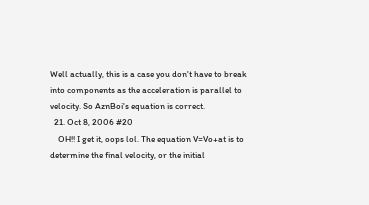Well actually, this is a case you don't have to break into components as the acceleration is parallel to velocity. So AznBoi's equation is correct.
  21. Oct 8, 2006 #20
    OH!! I get it, oops lol. The equation V=Vo+at is to determine the final velocity, or the initial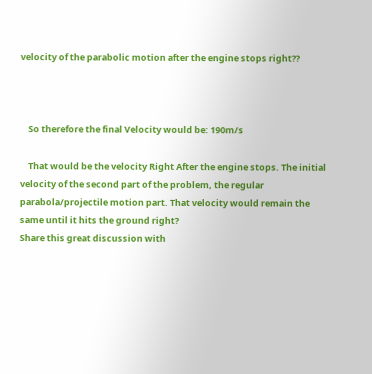velocity of the parabolic motion after the engine stops right??



    So therefore the final Velocity would be: 190m/s

    That would be the velocity Right After the engine stops. The initial velocity of the second part of the problem, the regular parabola/projectile motion part. That velocity would remain the same until it hits the ground right?
Share this great discussion with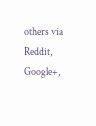others via Reddit, Google+,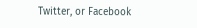Twitter, or Facebook